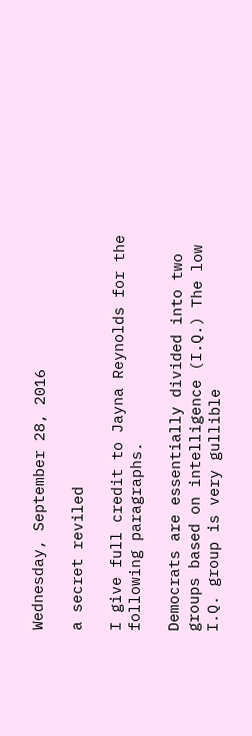Wednesday, September 28, 2016

a secret reviled

I give full credit to Jayna Reynolds for the following paragraphs.

Democrats are essentially divided into two groups based on intelligence (I.Q.) The low I.Q. group is very gullible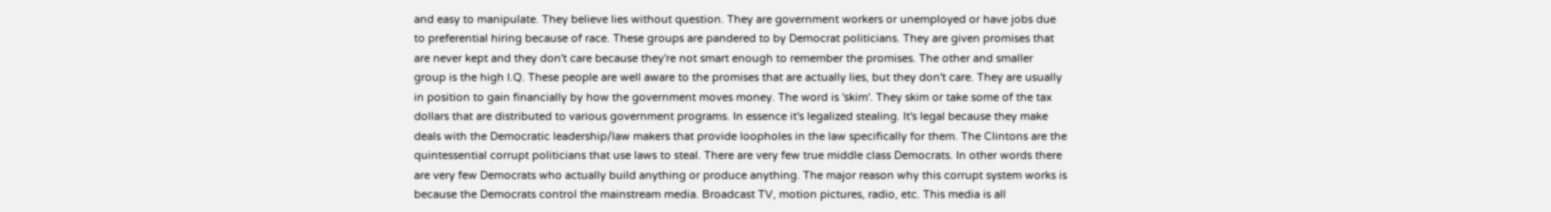and easy to manipulate. They believe lies without question. They are government workers or unemployed or have jobs due to preferential hiring because of race. These groups are pandered to by Democrat politicians. They are given promises that are never kept and they don't care because they're not smart enough to remember the promises. The other and smaller group is the high I.Q. These people are well aware to the promises that are actually lies, but they don't care. They are usually in position to gain financially by how the government moves money. The word is 'skim'. They skim or take some of the tax dollars that are distributed to various government programs. In essence it's legalized stealing. It's legal because they make deals with the Democratic leadership/law makers that provide loopholes in the law specifically for them. The Clintons are the quintessential corrupt politicians that use laws to steal. There are very few true middle class Democrats. In other words there are very few Democrats who actually build anything or produce anything. The major reason why this corrupt system works is because the Democrats control the mainstream media. Broadcast TV, motion pictures, radio, etc. This media is all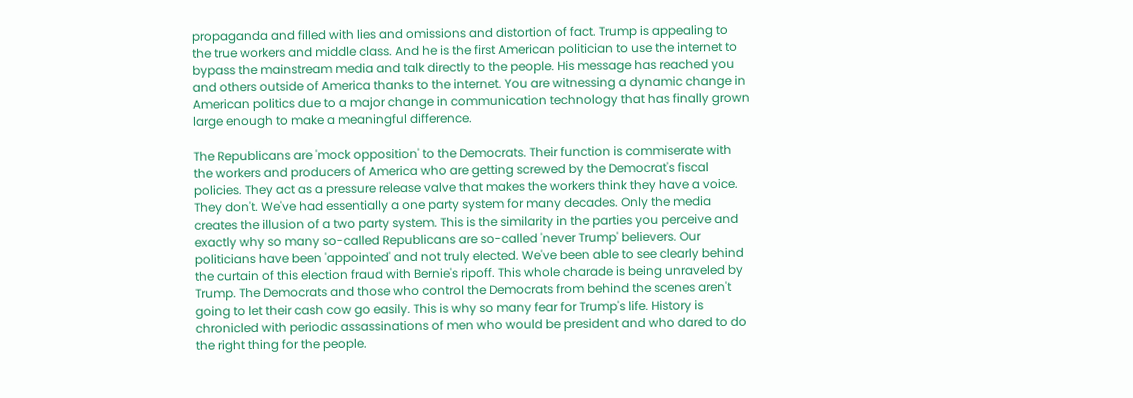propaganda and filled with lies and omissions and distortion of fact. Trump is appealing to the true workers and middle class. And he is the first American politician to use the internet to bypass the mainstream media and talk directly to the people. His message has reached you and others outside of America thanks to the internet. You are witnessing a dynamic change in American politics due to a major change in communication technology that has finally grown large enough to make a meaningful difference.

The Republicans are 'mock opposition' to the Democrats. Their function is commiserate with the workers and producers of America who are getting screwed by the Democrat's fiscal policies. They act as a pressure release valve that makes the workers think they have a voice. They don't. We've had essentially a one party system for many decades. Only the media creates the illusion of a two party system. This is the similarity in the parties you perceive and exactly why so many so-called Republicans are so-called 'never Trump' believers. Our politicians have been 'appointed' and not truly elected. We've been able to see clearly behind the curtain of this election fraud with Bernie's ripoff. This whole charade is being unraveled by Trump. The Democrats and those who control the Democrats from behind the scenes aren't going to let their cash cow go easily. This is why so many fear for Trump's life. History is chronicled with periodic assassinations of men who would be president and who dared to do the right thing for the people.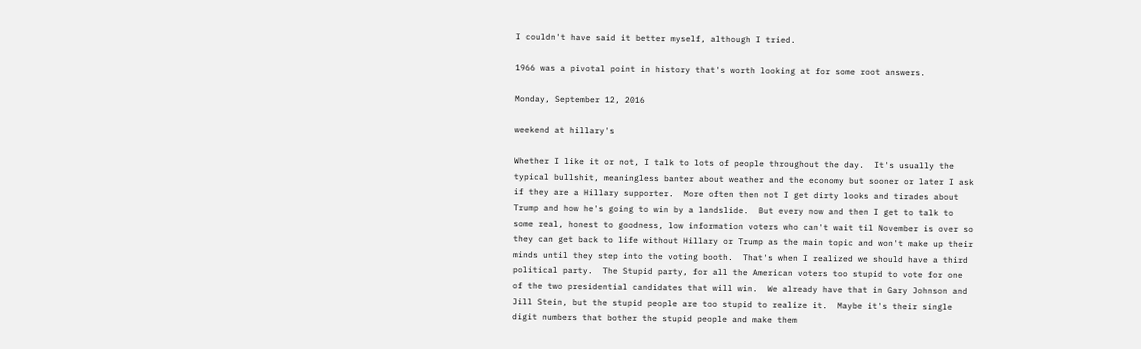I couldn't have said it better myself, although I tried.

1966 was a pivotal point in history that's worth looking at for some root answers.

Monday, September 12, 2016

weekend at hillary's

Whether I like it or not, I talk to lots of people throughout the day.  It's usually the typical bullshit, meaningless banter about weather and the economy but sooner or later I ask if they are a Hillary supporter.  More often then not I get dirty looks and tirades about Trump and how he's going to win by a landslide.  But every now and then I get to talk to some real, honest to goodness, low information voters who can't wait til November is over so they can get back to life without Hillary or Trump as the main topic and won't make up their minds until they step into the voting booth.  That's when I realized we should have a third political party.  The Stupid party, for all the American voters too stupid to vote for one of the two presidential candidates that will win.  We already have that in Gary Johnson and Jill Stein, but the stupid people are too stupid to realize it.  Maybe it's their single digit numbers that bother the stupid people and make them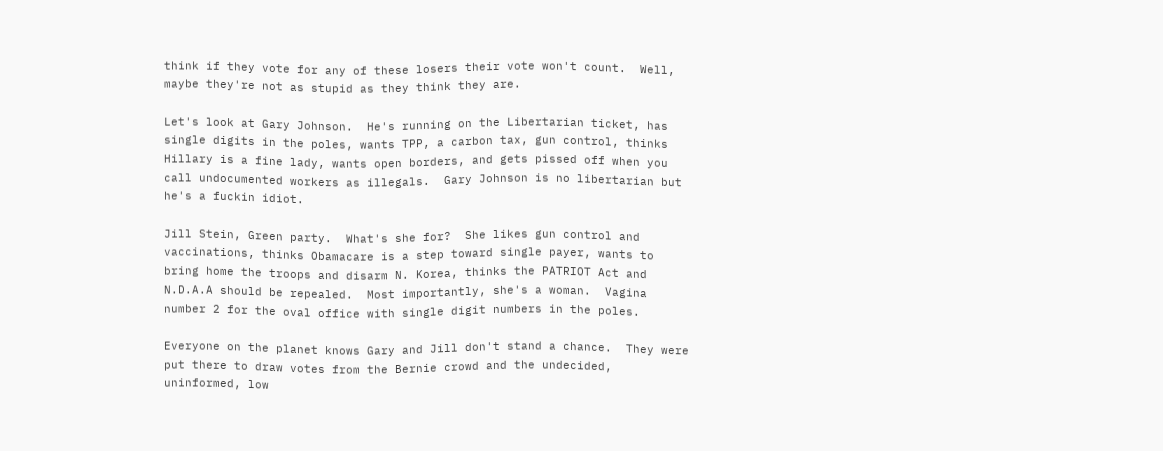think if they vote for any of these losers their vote won't count.  Well, maybe they're not as stupid as they think they are.

Let's look at Gary Johnson.  He's running on the Libertarian ticket, has single digits in the poles, wants TPP, a carbon tax, gun control, thinks Hillary is a fine lady, wants open borders, and gets pissed off when you call undocumented workers as illegals.  Gary Johnson is no libertarian but he's a fuckin idiot.

Jill Stein, Green party.  What's she for?  She likes gun control and vaccinations, thinks Obamacare is a step toward single payer, wants to bring home the troops and disarm N. Korea, thinks the PATRIOT Act and N.D.A.A should be repealed.  Most importantly, she's a woman.  Vagina number 2 for the oval office with single digit numbers in the poles.

Everyone on the planet knows Gary and Jill don't stand a chance.  They were put there to draw votes from the Bernie crowd and the undecided, uninformed, low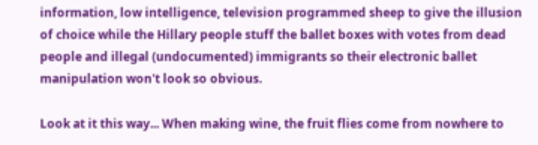information, low intelligence, television programmed sheep to give the illusion of choice while the Hillary people stuff the ballet boxes with votes from dead people and illegal (undocumented) immigrants so their electronic ballet manipulation won't look so obvious.

Look at it this way... When making wine, the fruit flies come from nowhere to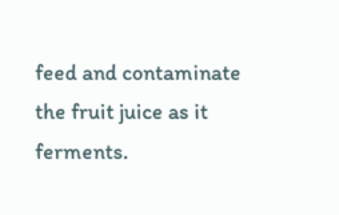feed and contaminate the fruit juice as it ferments.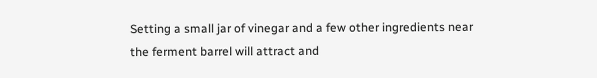Setting a small jar of vinegar and a few other ingredients near the ferment barrel will attract and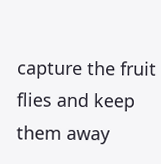capture the fruit flies and keep them away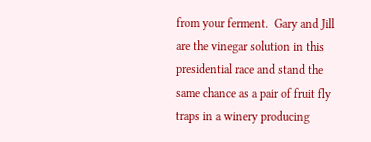from your ferment.  Gary and Jill are the vinegar solution in this presidential race and stand the same chance as a pair of fruit fly traps in a winery producing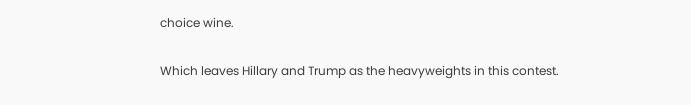choice wine.

Which leaves Hillary and Trump as the heavyweights in this contest.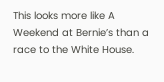This looks more like A Weekend at Bernie’s than a race to the White House.